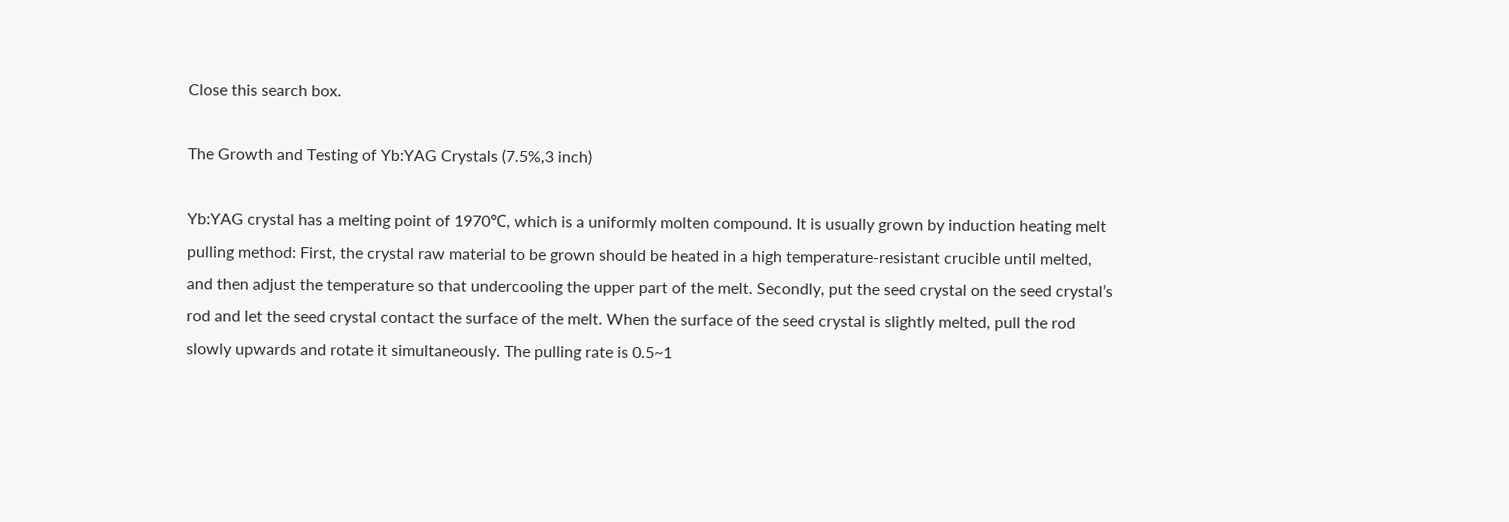Close this search box.

The Growth and Testing of Yb:YAG Crystals (7.5%,3 inch)

Yb:YAG crystal has a melting point of 1970℃, which is a uniformly molten compound. It is usually grown by induction heating melt pulling method: First, the crystal raw material to be grown should be heated in a high temperature-resistant crucible until melted, and then adjust the temperature so that undercooling the upper part of the melt. Secondly, put the seed crystal on the seed crystal’s rod and let the seed crystal contact the surface of the melt. When the surface of the seed crystal is slightly melted, pull the rod slowly upwards and rotate it simultaneously. The pulling rate is 0.5~1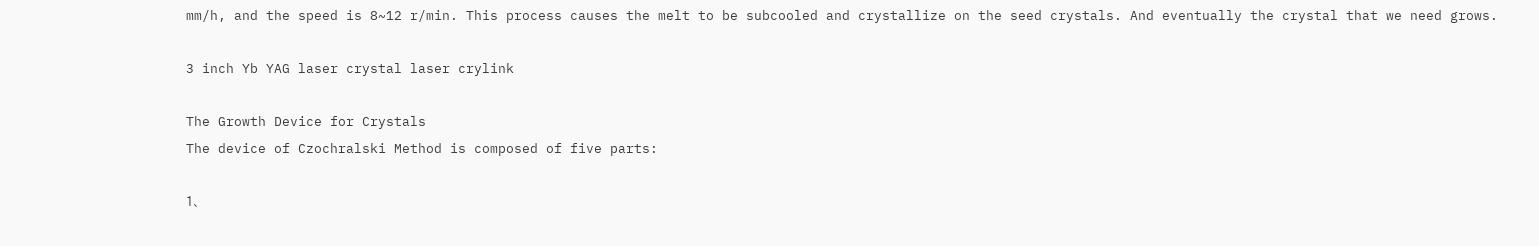mm/h, and the speed is 8~12 r/min. This process causes the melt to be subcooled and crystallize on the seed crystals. And eventually the crystal that we need grows.

3 inch Yb YAG laser crystal laser crylink

The Growth Device for Crystals
The device of Czochralski Method is composed of five parts:

1、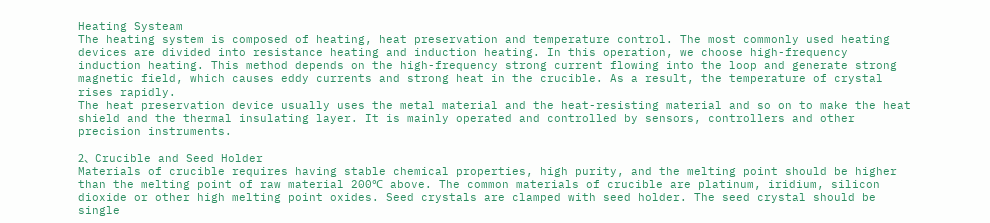Heating Systeam
The heating system is composed of heating, heat preservation and temperature control. The most commonly used heating devices are divided into resistance heating and induction heating. In this operation, we choose high-frequency induction heating. This method depends on the high-frequency strong current flowing into the loop and generate strong magnetic field, which causes eddy currents and strong heat in the crucible. As a result, the temperature of crystal rises rapidly.
The heat preservation device usually uses the metal material and the heat-resisting material and so on to make the heat shield and the thermal insulating layer. It is mainly operated and controlled by sensors, controllers and other precision instruments.

2、Crucible and Seed Holder
Materials of crucible requires having stable chemical properties, high purity, and the melting point should be higher than the melting point of raw material 200℃ above. The common materials of crucible are platinum, iridium, silicon dioxide or other high melting point oxides. Seed crystals are clamped with seed holder. The seed crystal should be single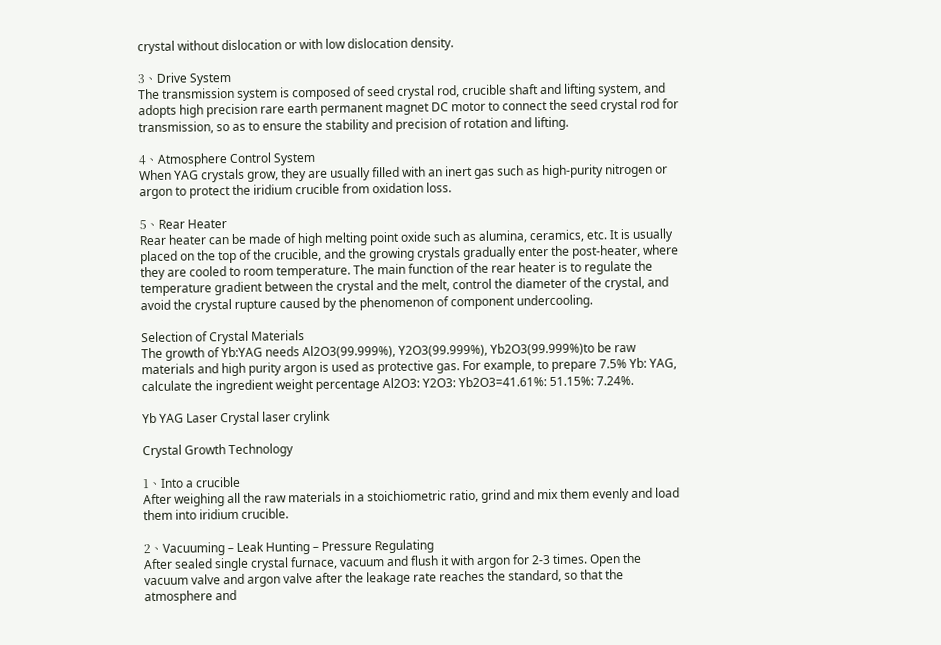crystal without dislocation or with low dislocation density.

3、Drive System
The transmission system is composed of seed crystal rod, crucible shaft and lifting system, and adopts high precision rare earth permanent magnet DC motor to connect the seed crystal rod for transmission, so as to ensure the stability and precision of rotation and lifting.

4、Atmosphere Control System
When YAG crystals grow, they are usually filled with an inert gas such as high-purity nitrogen or argon to protect the iridium crucible from oxidation loss.

5、Rear Heater
Rear heater can be made of high melting point oxide such as alumina, ceramics, etc. It is usually placed on the top of the crucible, and the growing crystals gradually enter the post-heater, where they are cooled to room temperature. The main function of the rear heater is to regulate the temperature gradient between the crystal and the melt, control the diameter of the crystal, and avoid the crystal rupture caused by the phenomenon of component undercooling.

Selection of Crystal Materials
The growth of Yb:YAG needs Al2O3(99.999%), Y2O3(99.999%), Yb2O3(99.999%)to be raw materials and high purity argon is used as protective gas. For example, to prepare 7.5% Yb: YAG, calculate the ingredient weight percentage Al2O3: Y2O3: Yb2O3=41.61%: 51.15%: 7.24%.

Yb YAG Laser Crystal laser crylink

Crystal Growth Technology

1、Into a crucible
After weighing all the raw materials in a stoichiometric ratio, grind and mix them evenly and load them into iridium crucible.

2、Vacuuming – Leak Hunting – Pressure Regulating
After sealed single crystal furnace, vacuum and flush it with argon for 2-3 times. Open the vacuum valve and argon valve after the leakage rate reaches the standard, so that the atmosphere and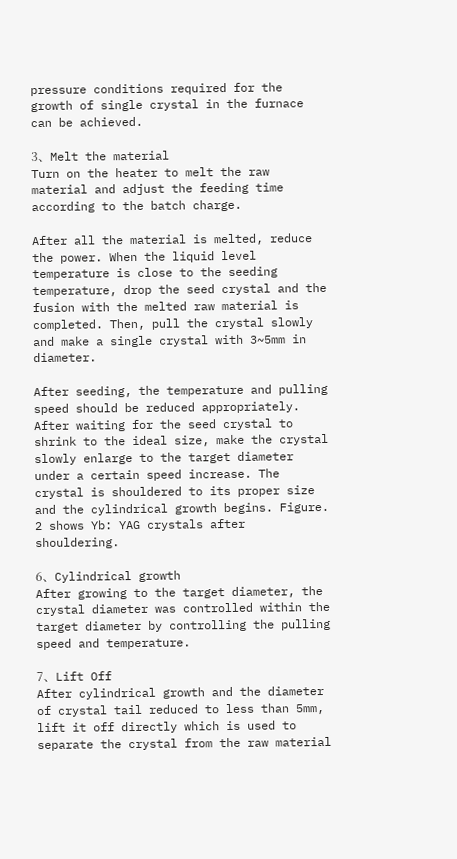pressure conditions required for the growth of single crystal in the furnace can be achieved.

3、Melt the material
Turn on the heater to melt the raw material and adjust the feeding time according to the batch charge.

After all the material is melted, reduce the power. When the liquid level temperature is close to the seeding temperature, drop the seed crystal and the fusion with the melted raw material is completed. Then, pull the crystal slowly and make a single crystal with 3~5mm in diameter.

After seeding, the temperature and pulling speed should be reduced appropriately. After waiting for the seed crystal to shrink to the ideal size, make the crystal slowly enlarge to the target diameter under a certain speed increase. The crystal is shouldered to its proper size and the cylindrical growth begins. Figure. 2 shows Yb: YAG crystals after shouldering.

6、Cylindrical growth
After growing to the target diameter, the crystal diameter was controlled within the target diameter by controlling the pulling speed and temperature.

7、Lift Off
After cylindrical growth and the diameter of crystal tail reduced to less than 5mm, lift it off directly which is used to separate the crystal from the raw material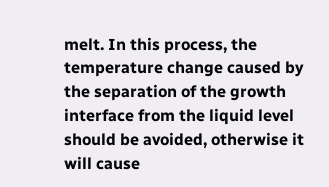melt. In this process, the temperature change caused by the separation of the growth interface from the liquid level should be avoided, otherwise it will cause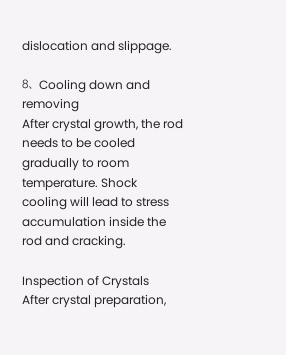dislocation and slippage.

8、Cooling down and removing
After crystal growth, the rod needs to be cooled gradually to room temperature. Shock cooling will lead to stress accumulation inside the rod and cracking.

Inspection of Crystals
After crystal preparation,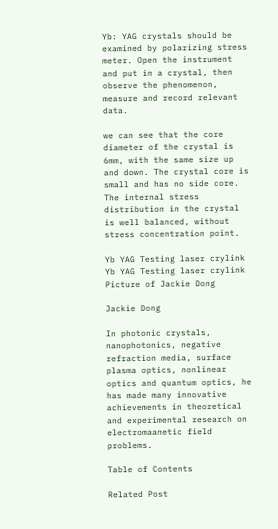Yb: YAG crystals should be examined by polarizing stress meter. Open the instrument and put in a crystal, then observe the phenomenon, measure and record relevant data.

we can see that the core diameter of the crystal is 6mm, with the same size up and down. The crystal core is small and has no side core. The internal stress distribution in the crystal is well balanced, without stress concentration point.

Yb YAG Testing laser crylink
Yb YAG Testing laser crylink
Picture of Jackie Dong

Jackie Dong

In photonic crystals, nanophotonics, negative refraction media, surface plasma optics, nonlinear optics and quantum optics, he has made many innovative achievements in theoretical and experimental research on electromaanetic field problems.

Table of Contents

Related Post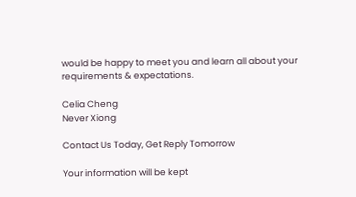would be happy to meet you and learn all about your requirements & expectations.

Celia Cheng
Never Xiong

Contact Us Today, Get Reply Tomorrow

Your information will be kept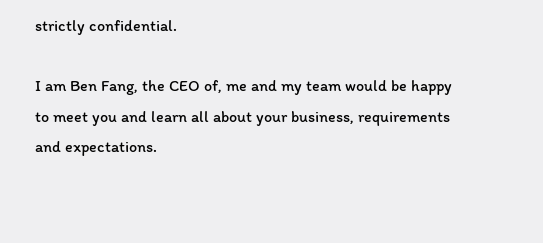strictly confidential.

I am Ben Fang, the CEO of, me and my team would be happy to meet you and learn all about your business, requirements and expectations.